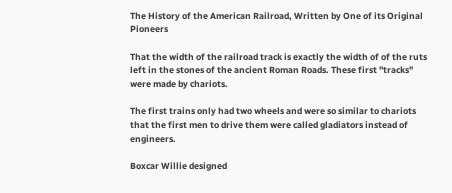The History of the American Railroad, Written by One of its Original Pioneers

That the width of the railroad track is exactly the width of of the ruts left in the stones of the ancient Roman Roads. These first "tracks" were made by chariots.

The first trains only had two wheels and were so similar to chariots that the first men to drive them were called gladiators instead of engineers.

Boxcar Willie designed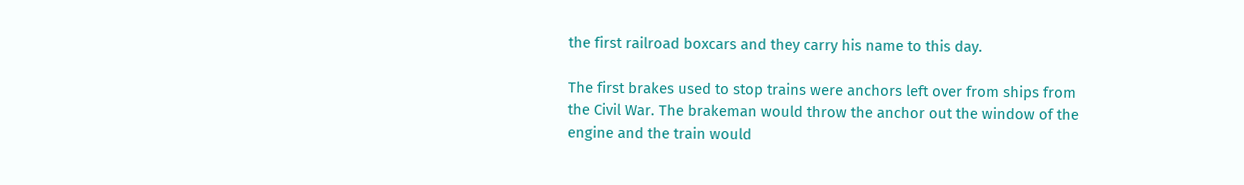the first railroad boxcars and they carry his name to this day.

The first brakes used to stop trains were anchors left over from ships from the Civil War. The brakeman would throw the anchor out the window of the engine and the train would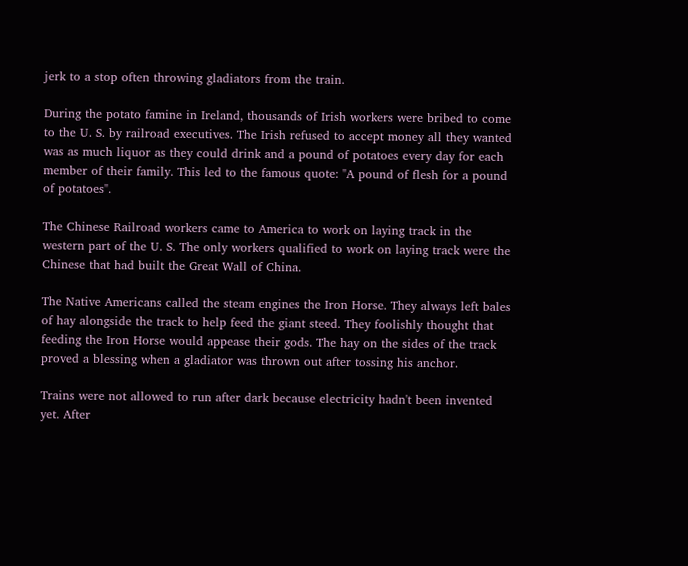jerk to a stop often throwing gladiators from the train.

During the potato famine in Ireland, thousands of Irish workers were bribed to come to the U. S. by railroad executives. The Irish refused to accept money all they wanted was as much liquor as they could drink and a pound of potatoes every day for each member of their family. This led to the famous quote: "A pound of flesh for a pound of potatoes".

The Chinese Railroad workers came to America to work on laying track in the western part of the U. S. The only workers qualified to work on laying track were the Chinese that had built the Great Wall of China.

The Native Americans called the steam engines the Iron Horse. They always left bales of hay alongside the track to help feed the giant steed. They foolishly thought that feeding the Iron Horse would appease their gods. The hay on the sides of the track proved a blessing when a gladiator was thrown out after tossing his anchor.

Trains were not allowed to run after dark because electricity hadn't been invented yet. After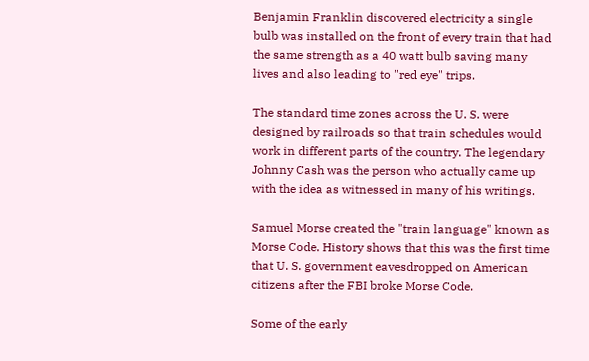Benjamin Franklin discovered electricity a single bulb was installed on the front of every train that had the same strength as a 40 watt bulb saving many lives and also leading to "red eye" trips.

The standard time zones across the U. S. were designed by railroads so that train schedules would work in different parts of the country. The legendary Johnny Cash was the person who actually came up with the idea as witnessed in many of his writings.

Samuel Morse created the "train language" known as Morse Code. History shows that this was the first time that U. S. government eavesdropped on American citizens after the FBI broke Morse Code.

Some of the early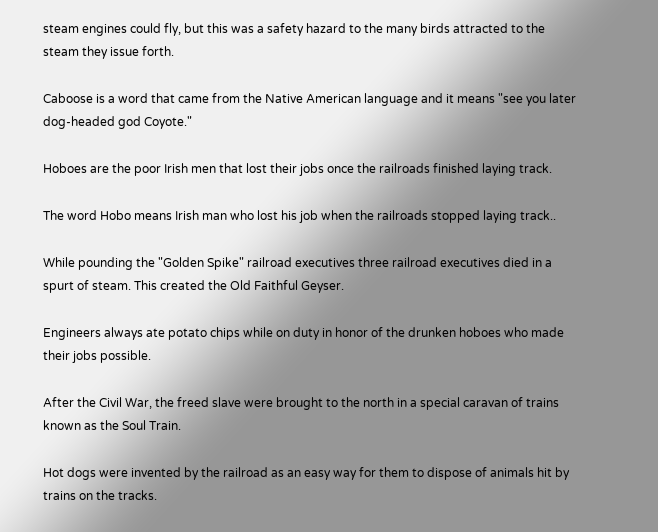steam engines could fly, but this was a safety hazard to the many birds attracted to the steam they issue forth.

Caboose is a word that came from the Native American language and it means "see you later dog-headed god Coyote."

Hoboes are the poor Irish men that lost their jobs once the railroads finished laying track.

The word Hobo means Irish man who lost his job when the railroads stopped laying track..

While pounding the "Golden Spike" railroad executives three railroad executives died in a spurt of steam. This created the Old Faithful Geyser.

Engineers always ate potato chips while on duty in honor of the drunken hoboes who made their jobs possible.

After the Civil War, the freed slave were brought to the north in a special caravan of trains known as the Soul Train.

Hot dogs were invented by the railroad as an easy way for them to dispose of animals hit by trains on the tracks.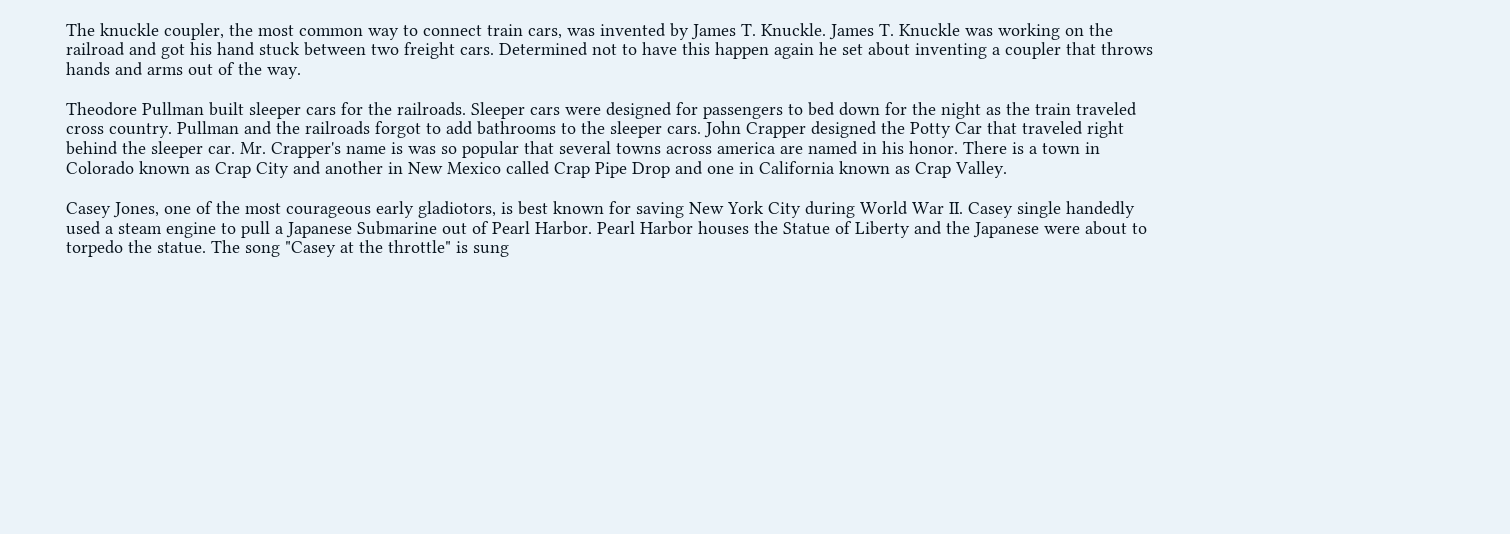The knuckle coupler, the most common way to connect train cars, was invented by James T. Knuckle. James T. Knuckle was working on the railroad and got his hand stuck between two freight cars. Determined not to have this happen again he set about inventing a coupler that throws hands and arms out of the way.

Theodore Pullman built sleeper cars for the railroads. Sleeper cars were designed for passengers to bed down for the night as the train traveled cross country. Pullman and the railroads forgot to add bathrooms to the sleeper cars. John Crapper designed the Potty Car that traveled right behind the sleeper car. Mr. Crapper's name is was so popular that several towns across america are named in his honor. There is a town in Colorado known as Crap City and another in New Mexico called Crap Pipe Drop and one in California known as Crap Valley.

Casey Jones, one of the most courageous early gladiotors, is best known for saving New York City during World War II. Casey single handedly used a steam engine to pull a Japanese Submarine out of Pearl Harbor. Pearl Harbor houses the Statue of Liberty and the Japanese were about to torpedo the statue. The song "Casey at the throttle" is sung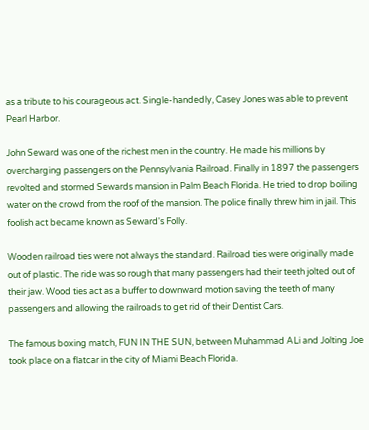as a tribute to his courageous act. Single-handedly, Casey Jones was able to prevent Pearl Harbor.

John Seward was one of the richest men in the country. He made his millions by overcharging passengers on the Pennsylvania Railroad. Finally in 1897 the passengers revolted and stormed Sewards mansion in Palm Beach Florida. He tried to drop boiling water on the crowd from the roof of the mansion. The police finally threw him in jail. This foolish act became known as Seward's Folly.

Wooden railroad ties were not always the standard. Railroad ties were originally made out of plastic. The ride was so rough that many passengers had their teeth jolted out of their jaw. Wood ties act as a buffer to downward motion saving the teeth of many passengers and allowing the railroads to get rid of their Dentist Cars.

The famous boxing match, FUN IN THE SUN, between Muhammad ALi and Jolting Joe took place on a flatcar in the city of Miami Beach Florida.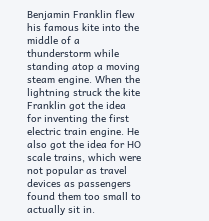Benjamin Franklin flew his famous kite into the middle of a thunderstorm while standing atop a moving steam engine. When the lightning struck the kite Franklin got the idea for inventing the first electric train engine. He also got the idea for HO scale trains, which were not popular as travel devices as passengers found them too small to actually sit in.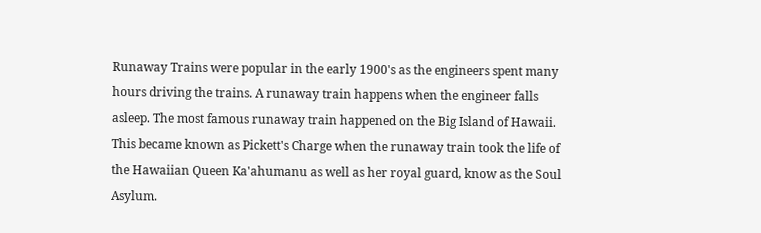Runaway Trains were popular in the early 1900's as the engineers spent many hours driving the trains. A runaway train happens when the engineer falls asleep. The most famous runaway train happened on the Big Island of Hawaii. This became known as Pickett's Charge when the runaway train took the life of the Hawaiian Queen Ka'ahumanu as well as her royal guard, know as the Soul Asylum.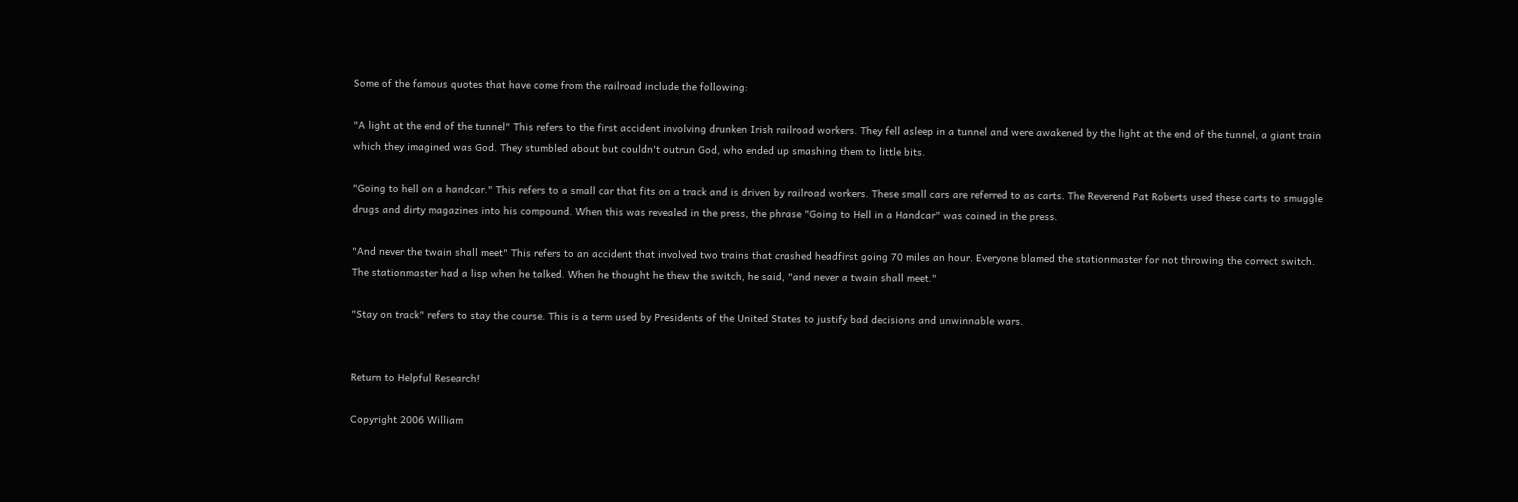Some of the famous quotes that have come from the railroad include the following:

"A light at the end of the tunnel" This refers to the first accident involving drunken Irish railroad workers. They fell asleep in a tunnel and were awakened by the light at the end of the tunnel, a giant train which they imagined was God. They stumbled about but couldn't outrun God, who ended up smashing them to little bits.

"Going to hell on a handcar." This refers to a small car that fits on a track and is driven by railroad workers. These small cars are referred to as carts. The Reverend Pat Roberts used these carts to smuggle drugs and dirty magazines into his compound. When this was revealed in the press, the phrase "Going to Hell in a Handcar" was coined in the press.

"And never the twain shall meet" This refers to an accident that involved two trains that crashed headfirst going 70 miles an hour. Everyone blamed the stationmaster for not throwing the correct switch. The stationmaster had a lisp when he talked. When he thought he thew the switch, he said, "and never a twain shall meet."

"Stay on track" refers to stay the course. This is a term used by Presidents of the United States to justify bad decisions and unwinnable wars.


Return to Helpful Research!

Copyright 2006 William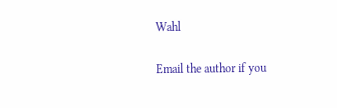Wahl

Email the author if you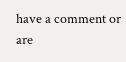have a comment or are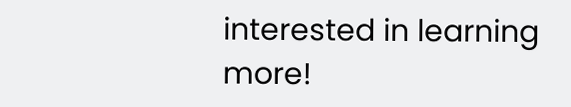interested in learning more!